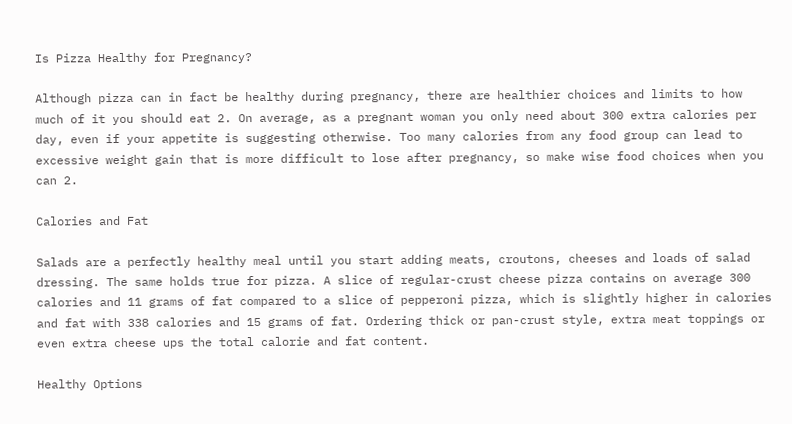Is Pizza Healthy for Pregnancy?

Although pizza can in fact be healthy during pregnancy, there are healthier choices and limits to how much of it you should eat 2. On average, as a pregnant woman you only need about 300 extra calories per day, even if your appetite is suggesting otherwise. Too many calories from any food group can lead to excessive weight gain that is more difficult to lose after pregnancy, so make wise food choices when you can 2.

Calories and Fat

Salads are a perfectly healthy meal until you start adding meats, croutons, cheeses and loads of salad dressing. The same holds true for pizza. A slice of regular-crust cheese pizza contains on average 300 calories and 11 grams of fat compared to a slice of pepperoni pizza, which is slightly higher in calories and fat with 338 calories and 15 grams of fat. Ordering thick or pan-crust style, extra meat toppings or even extra cheese ups the total calorie and fat content.

Healthy Options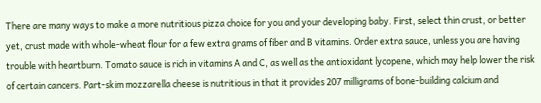There are many ways to make a more nutritious pizza choice for you and your developing baby. First, select thin crust, or better yet, crust made with whole-wheat flour for a few extra grams of fiber and B vitamins. Order extra sauce, unless you are having trouble with heartburn. Tomato sauce is rich in vitamins A and C, as well as the antioxidant lycopene, which may help lower the risk of certain cancers. Part-skim mozzarella cheese is nutritious in that it provides 207 milligrams of bone-building calcium and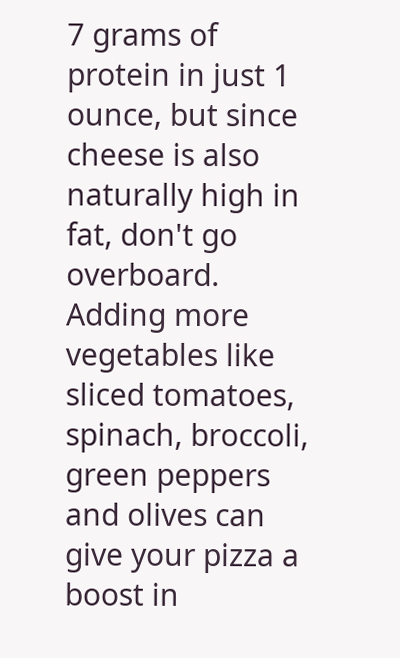7 grams of protein in just 1 ounce, but since cheese is also naturally high in fat, don't go overboard. Adding more vegetables like sliced tomatoes, spinach, broccoli, green peppers and olives can give your pizza a boost in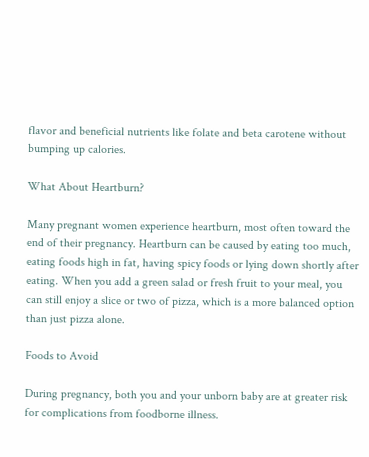flavor and beneficial nutrients like folate and beta carotene without bumping up calories.

What About Heartburn?

Many pregnant women experience heartburn, most often toward the end of their pregnancy. Heartburn can be caused by eating too much, eating foods high in fat, having spicy foods or lying down shortly after eating. When you add a green salad or fresh fruit to your meal, you can still enjoy a slice or two of pizza, which is a more balanced option than just pizza alone.

Foods to Avoid

During pregnancy, both you and your unborn baby are at greater risk for complications from foodborne illness.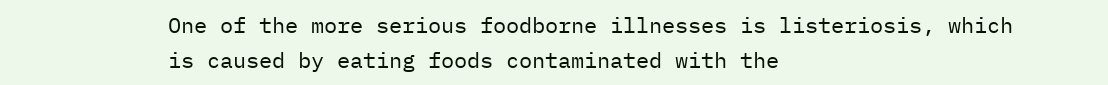One of the more serious foodborne illnesses is listeriosis, which is caused by eating foods contaminated with the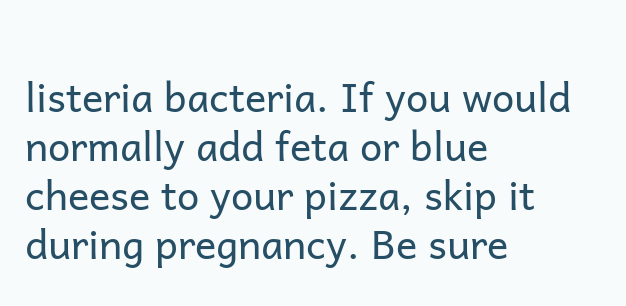listeria bacteria. If you would normally add feta or blue cheese to your pizza, skip it during pregnancy. Be sure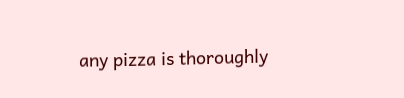any pizza is thoroughly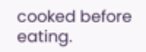cooked before eating.